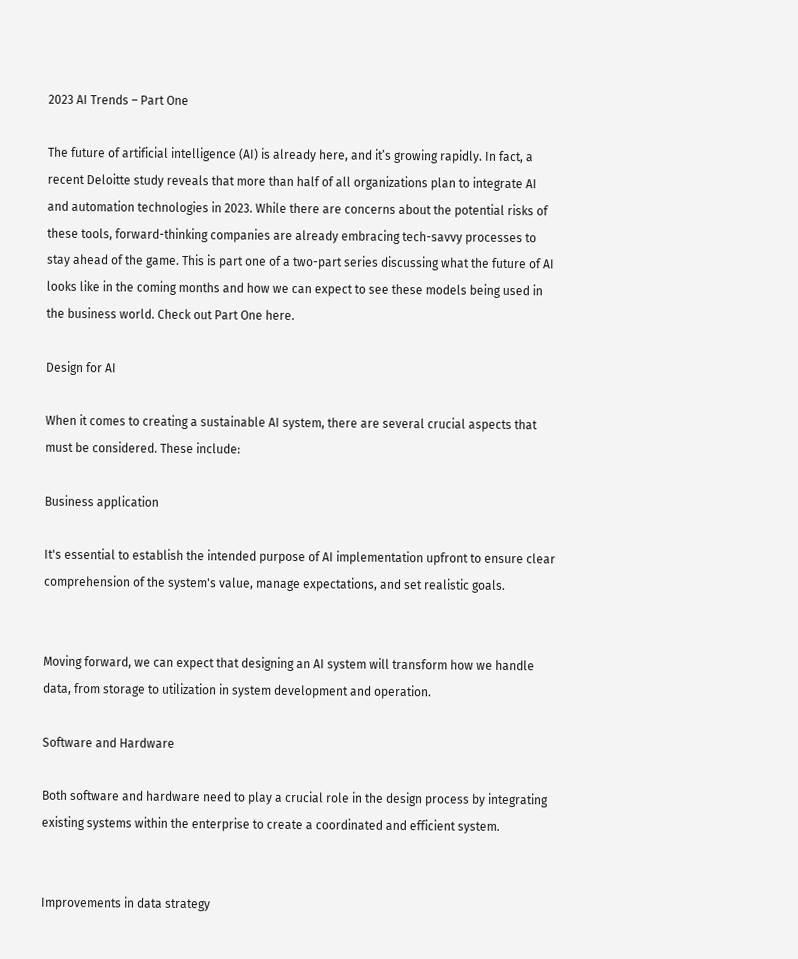2023 AI Trends – Part One

The future of artificial intelligence (AI) is already here, and it’s growing rapidly. In fact, a recent Deloitte study reveals that more than half of all organizations plan to integrate AI and automation technologies in 2023. While there are concerns about the potential risks of these tools, forward-thinking companies are already embracing tech-savvy processes to stay ahead of the game. This is part one of a two-part series discussing what the future of AI looks like in the coming months and how we can expect to see these models being used in the business world. Check out Part One here.

Design for AI

When it comes to creating a sustainable AI system, there are several crucial aspects that must be considered. These include:

Business application

It's essential to establish the intended purpose of AI implementation upfront to ensure clear comprehension of the system's value, manage expectations, and set realistic goals.


Moving forward, we can expect that designing an AI system will transform how we handle data, from storage to utilization in system development and operation.

Software and Hardware

Both software and hardware need to play a crucial role in the design process by integrating existing systems within the enterprise to create a coordinated and efficient system.


Improvements in data strategy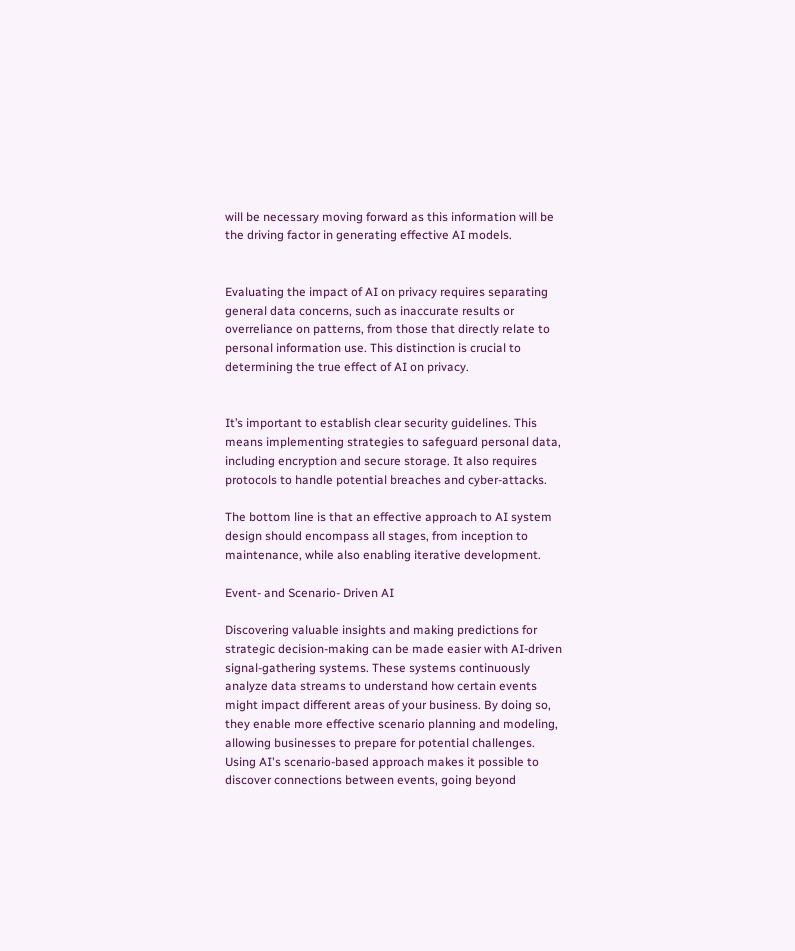will be necessary moving forward as this information will be the driving factor in generating effective AI models.


Evaluating the impact of AI on privacy requires separating general data concerns, such as inaccurate results or overreliance on patterns, from those that directly relate to personal information use. This distinction is crucial to determining the true effect of AI on privacy.


It’s important to establish clear security guidelines. This means implementing strategies to safeguard personal data, including encryption and secure storage. It also requires protocols to handle potential breaches and cyber-attacks.

The bottom line is that an effective approach to AI system design should encompass all stages, from inception to maintenance, while also enabling iterative development.

Event- and Scenario- Driven AI

Discovering valuable insights and making predictions for strategic decision-making can be made easier with AI-driven signal-gathering systems. These systems continuously analyze data streams to understand how certain events might impact different areas of your business. By doing so, they enable more effective scenario planning and modeling, allowing businesses to prepare for potential challenges. Using AI's scenario-based approach makes it possible to discover connections between events, going beyond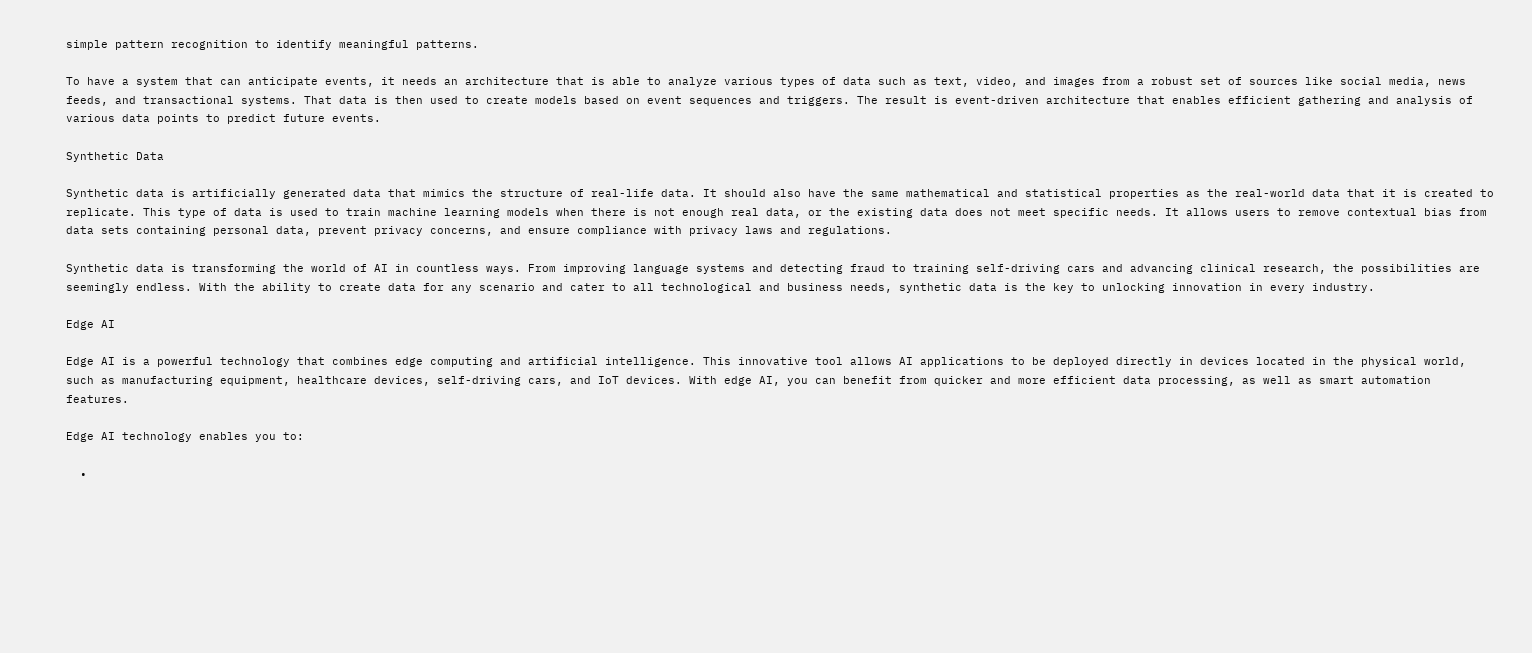simple pattern recognition to identify meaningful patterns.

To have a system that can anticipate events, it needs an architecture that is able to analyze various types of data such as text, video, and images from a robust set of sources like social media, news feeds, and transactional systems. That data is then used to create models based on event sequences and triggers. The result is event-driven architecture that enables efficient gathering and analysis of various data points to predict future events.

Synthetic Data

Synthetic data is artificially generated data that mimics the structure of real-life data. It should also have the same mathematical and statistical properties as the real-world data that it is created to replicate. This type of data is used to train machine learning models when there is not enough real data, or the existing data does not meet specific needs. It allows users to remove contextual bias from data sets containing personal data, prevent privacy concerns, and ensure compliance with privacy laws and regulations.

Synthetic data is transforming the world of AI in countless ways. From improving language systems and detecting fraud to training self-driving cars and advancing clinical research, the possibilities are seemingly endless. With the ability to create data for any scenario and cater to all technological and business needs, synthetic data is the key to unlocking innovation in every industry.

Edge AI

Edge AI is a powerful technology that combines edge computing and artificial intelligence. This innovative tool allows AI applications to be deployed directly in devices located in the physical world, such as manufacturing equipment, healthcare devices, self-driving cars, and IoT devices. With edge AI, you can benefit from quicker and more efficient data processing, as well as smart automation features.

Edge AI technology enables you to:

  •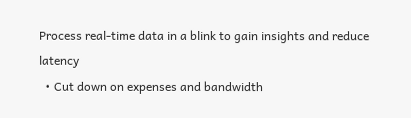Process real-time data in a blink to gain insights and reduce latency
  • Cut down on expenses and bandwidth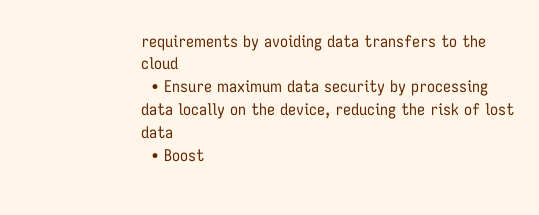requirements by avoiding data transfers to the cloud
  • Ensure maximum data security by processing data locally on the device, reducing the risk of lost data
  • Boost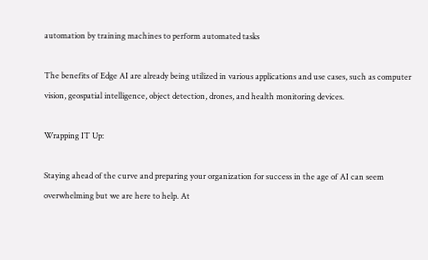automation by training machines to perform automated tasks

The benefits of Edge AI are already being utilized in various applications and use cases, such as computer vision, geospatial intelligence, object detection, drones, and health monitoring devices.

Wrapping IT Up:

Staying ahead of the curve and preparing your organization for success in the age of AI can seem overwhelming but we are here to help. At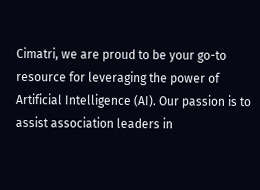Cimatri, we are proud to be your go-to resource for leveraging the power of Artificial Intelligence (AI). Our passion is to assist association leaders in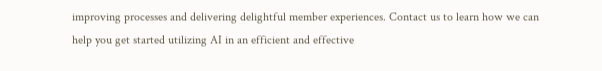improving processes and delivering delightful member experiences. Contact us to learn how we can help you get started utilizing AI in an efficient and effective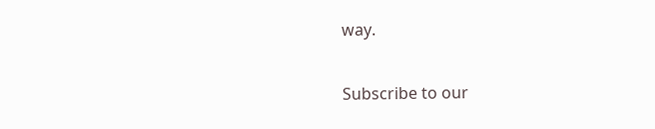way.

Subscribe to our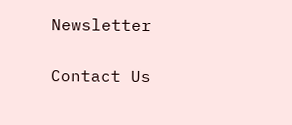Newsletter

Contact Us